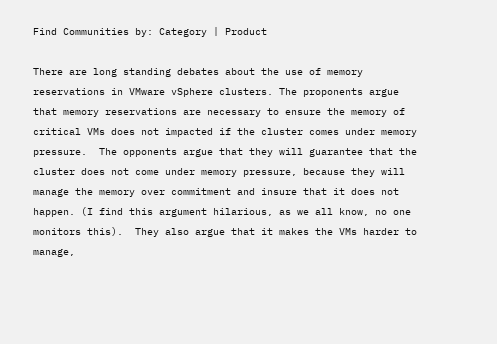Find Communities by: Category | Product

There are long standing debates about the use of memory reservations in VMware vSphere clusters. The proponents argue that memory reservations are necessary to ensure the memory of critical VMs does not impacted if the cluster comes under memory pressure.  The opponents argue that they will guarantee that the cluster does not come under memory pressure, because they will manage the memory over commitment and insure that it does not happen. (I find this argument hilarious, as we all know, no one monitors this).  They also argue that it makes the VMs harder to manage,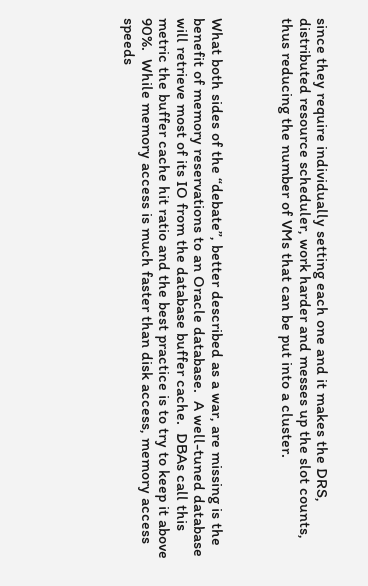since they require individually setting each one and it makes the DRS, distributed resource scheduler, work harder and messes up the slot counts, thus reducing the number of VMs that can be put into a cluster.



What both sides of the “debate”, better described as a war, are missing is the benefit of memory reservations to an Oracle database.  A well-tuned database will retrieve most of its IO from the database buffer cache.  DBAs call this metric the buffer cache hit ratio and the best practice is to try to keep it above 90%.  While memory access is much faster than disk access, memory access speeds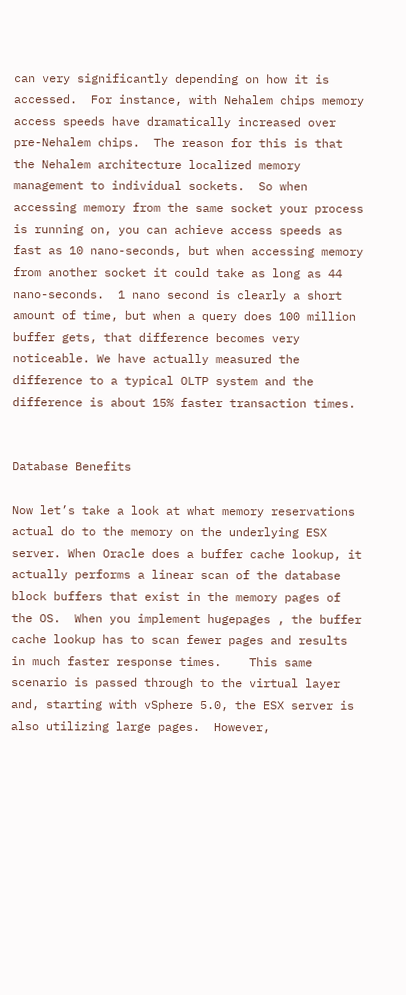can very significantly depending on how it is accessed.  For instance, with Nehalem chips memory access speeds have dramatically increased over pre-Nehalem chips.  The reason for this is that the Nehalem architecture localized memory management to individual sockets.  So when accessing memory from the same socket your process is running on, you can achieve access speeds as fast as 10 nano-seconds, but when accessing memory from another socket it could take as long as 44 nano-seconds.  1 nano second is clearly a short amount of time, but when a query does 100 million buffer gets, that difference becomes very noticeable. We have actually measured the difference to a typical OLTP system and the difference is about 15% faster transaction times.


Database Benefits

Now let’s take a look at what memory reservations actual do to the memory on the underlying ESX server. When Oracle does a buffer cache lookup, it actually performs a linear scan of the database block buffers that exist in the memory pages of the OS.  When you implement hugepages , the buffer cache lookup has to scan fewer pages and results in much faster response times.    This same scenario is passed through to the virtual layer and, starting with vSphere 5.0, the ESX server is also utilizing large pages.  However,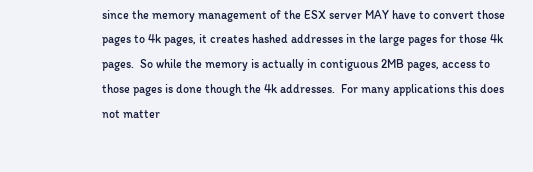since the memory management of the ESX server MAY have to convert those pages to 4k pages, it creates hashed addresses in the large pages for those 4k pages.  So while the memory is actually in contiguous 2MB pages, access to those pages is done though the 4k addresses.  For many applications this does not matter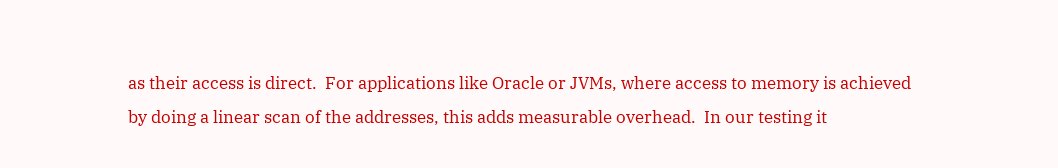as their access is direct.  For applications like Oracle or JVMs, where access to memory is achieved by doing a linear scan of the addresses, this adds measurable overhead.  In our testing it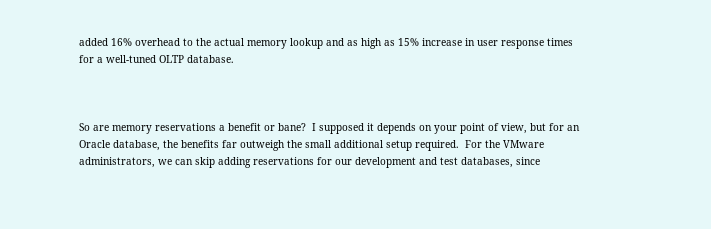added 16% overhead to the actual memory lookup and as high as 15% increase in user response times for a well-tuned OLTP database.



So are memory reservations a benefit or bane?  I supposed it depends on your point of view, but for an Oracle database, the benefits far outweigh the small additional setup required.  For the VMware administrators, we can skip adding reservations for our development and test databases, since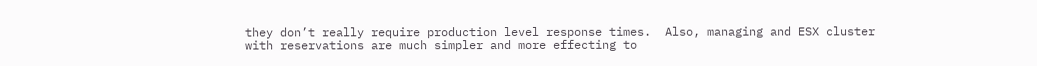they don’t really require production level response times.  Also, managing and ESX cluster with reservations are much simpler and more effecting to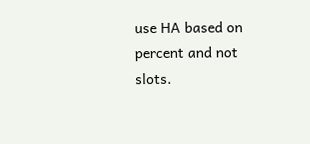use HA based on percent and not slots.